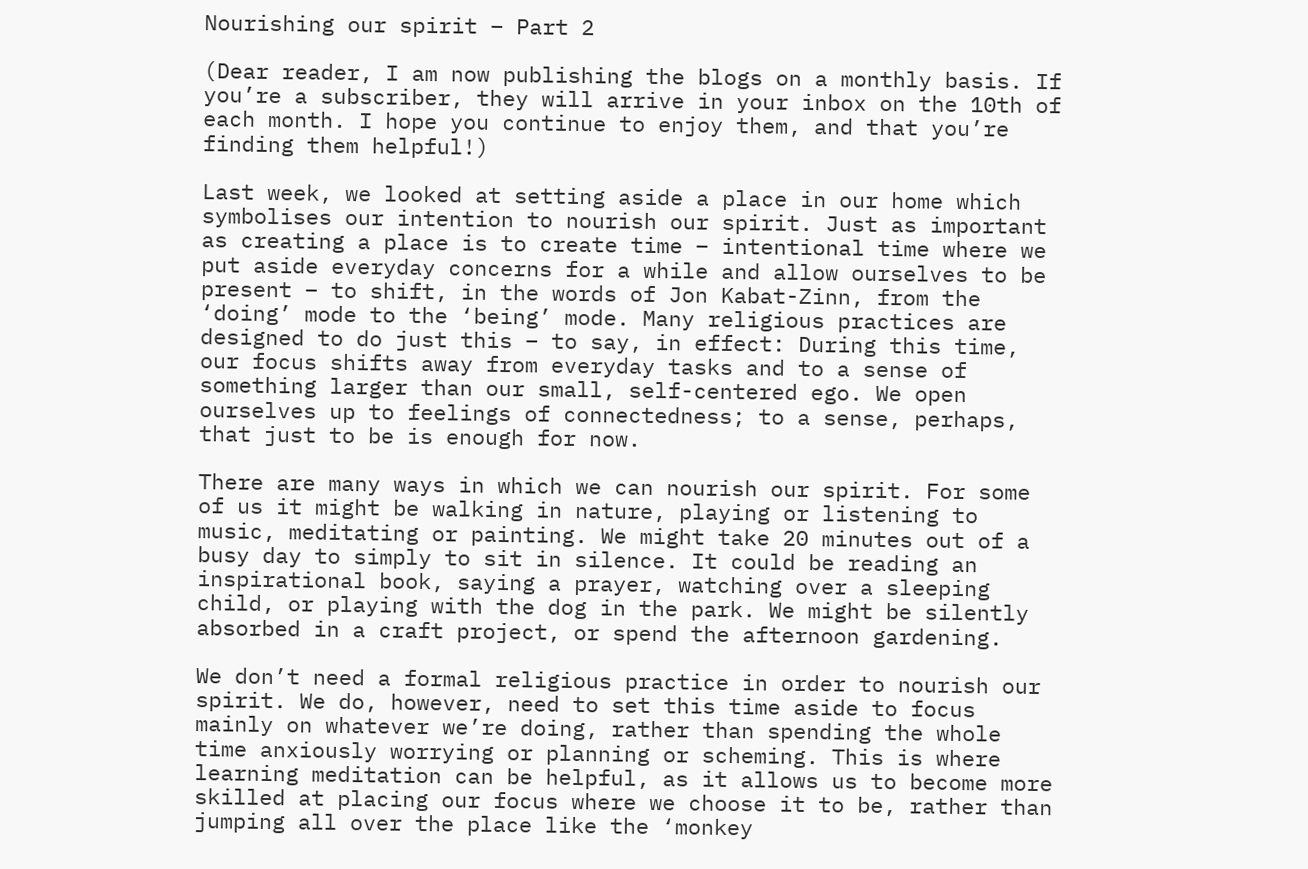Nourishing our spirit – Part 2

(Dear reader, I am now publishing the blogs on a monthly basis. If you’re a subscriber, they will arrive in your inbox on the 10th of each month. I hope you continue to enjoy them, and that you’re finding them helpful!)

Last week, we looked at setting aside a place in our home which symbolises our intention to nourish our spirit. Just as important as creating a place is to create time – intentional time where we put aside everyday concerns for a while and allow ourselves to be present – to shift, in the words of Jon Kabat-Zinn, from the ‘doing’ mode to the ‘being’ mode. Many religious practices are designed to do just this – to say, in effect: During this time, our focus shifts away from everyday tasks and to a sense of something larger than our small, self-centered ego. We open ourselves up to feelings of connectedness; to a sense, perhaps, that just to be is enough for now.

There are many ways in which we can nourish our spirit. For some of us it might be walking in nature, playing or listening to music, meditating or painting. We might take 20 minutes out of a busy day to simply to sit in silence. It could be reading an inspirational book, saying a prayer, watching over a sleeping child, or playing with the dog in the park. We might be silently absorbed in a craft project, or spend the afternoon gardening.

We don’t need a formal religious practice in order to nourish our spirit. We do, however, need to set this time aside to focus mainly on whatever we’re doing, rather than spending the whole time anxiously worrying or planning or scheming. This is where learning meditation can be helpful, as it allows us to become more skilled at placing our focus where we choose it to be, rather than jumping all over the place like the ‘monkey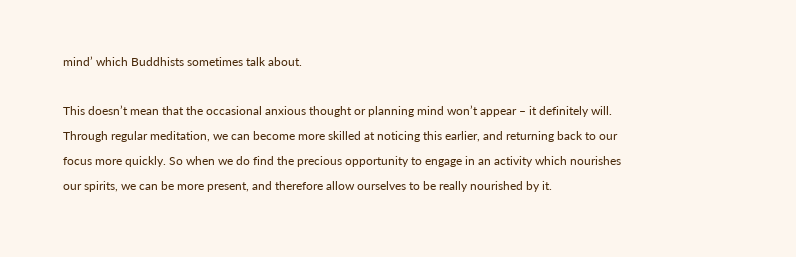mind’ which Buddhists sometimes talk about.

This doesn’t mean that the occasional anxious thought or planning mind won’t appear – it definitely will. Through regular meditation, we can become more skilled at noticing this earlier, and returning back to our focus more quickly. So when we do find the precious opportunity to engage in an activity which nourishes our spirits, we can be more present, and therefore allow ourselves to be really nourished by it.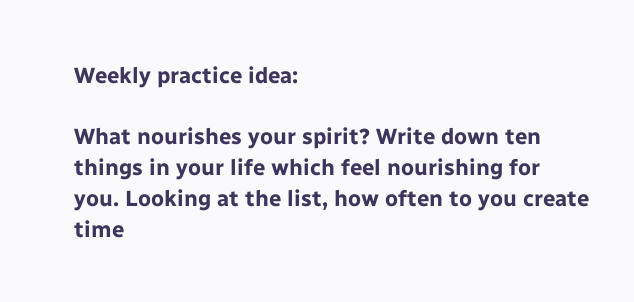Weekly practice idea:

What nourishes your spirit? Write down ten things in your life which feel nourishing for you. Looking at the list, how often to you create time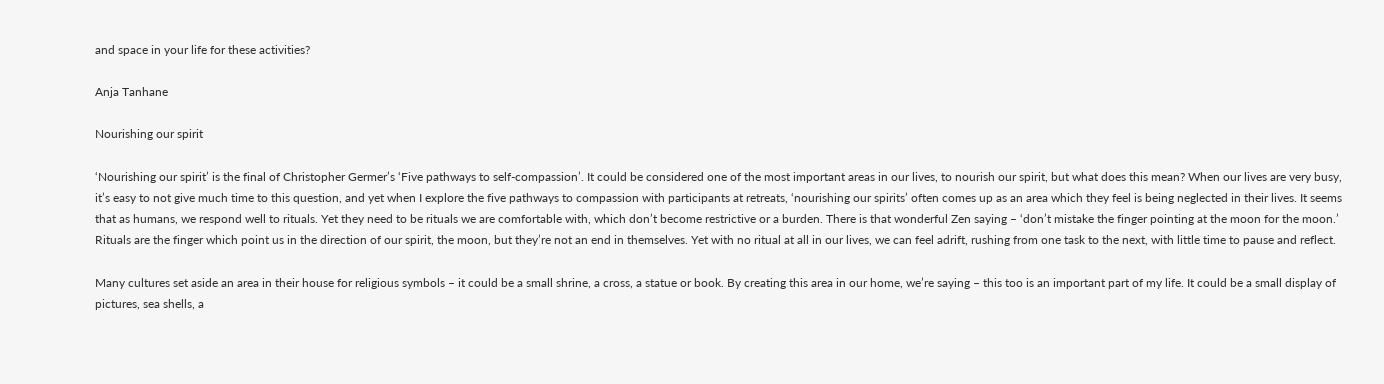and space in your life for these activities?

Anja Tanhane

Nourishing our spirit

‘Nourishing our spirit’ is the final of Christopher Germer’s ‘Five pathways to self-compassion’. It could be considered one of the most important areas in our lives, to nourish our spirit, but what does this mean? When our lives are very busy, it’s easy to not give much time to this question, and yet when I explore the five pathways to compassion with participants at retreats, ‘nourishing our spirits’ often comes up as an area which they feel is being neglected in their lives. It seems that as humans, we respond well to rituals. Yet they need to be rituals we are comfortable with, which don’t become restrictive or a burden. There is that wonderful Zen saying – ‘don’t mistake the finger pointing at the moon for the moon.’ Rituals are the finger which point us in the direction of our spirit, the moon, but they’re not an end in themselves. Yet with no ritual at all in our lives, we can feel adrift, rushing from one task to the next, with little time to pause and reflect.

Many cultures set aside an area in their house for religious symbols – it could be a small shrine, a cross, a statue or book. By creating this area in our home, we’re saying – this too is an important part of my life. It could be a small display of pictures, sea shells, a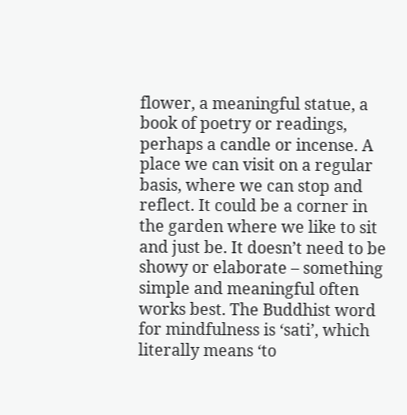flower, a meaningful statue, a book of poetry or readings, perhaps a candle or incense. A place we can visit on a regular basis, where we can stop and reflect. It could be a corner in the garden where we like to sit and just be. It doesn’t need to be showy or elaborate – something simple and meaningful often works best. The Buddhist word for mindfulness is ‘sati’, which literally means ‘to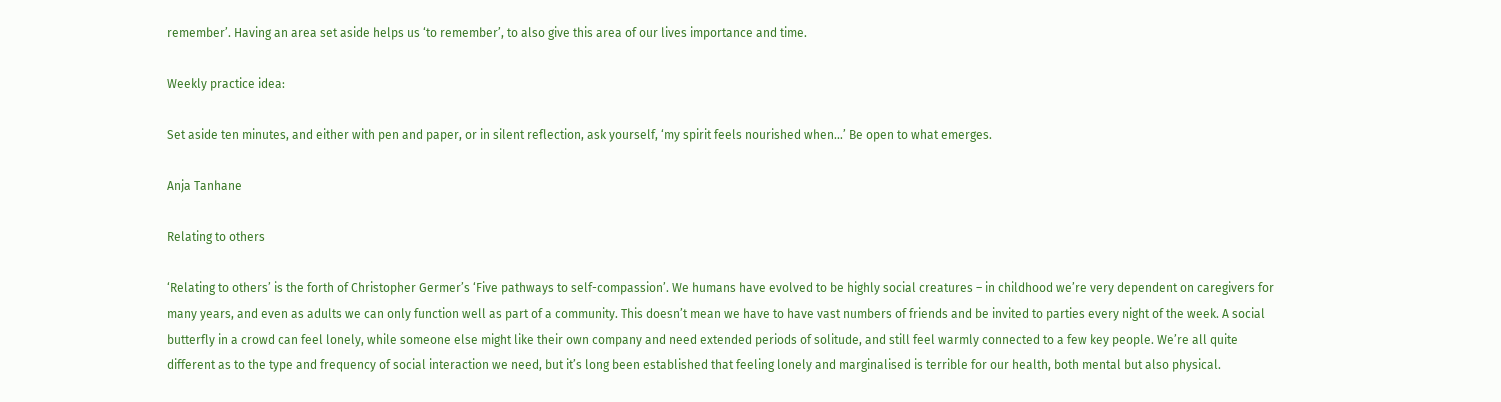remember’. Having an area set aside helps us ‘to remember’, to also give this area of our lives importance and time.

Weekly practice idea:

Set aside ten minutes, and either with pen and paper, or in silent reflection, ask yourself, ‘my spirit feels nourished when…’ Be open to what emerges.

Anja Tanhane

Relating to others

‘Relating to others’ is the forth of Christopher Germer’s ‘Five pathways to self-compassion’. We humans have evolved to be highly social creatures – in childhood we’re very dependent on caregivers for many years, and even as adults we can only function well as part of a community. This doesn’t mean we have to have vast numbers of friends and be invited to parties every night of the week. A social butterfly in a crowd can feel lonely, while someone else might like their own company and need extended periods of solitude, and still feel warmly connected to a few key people. We’re all quite different as to the type and frequency of social interaction we need, but it’s long been established that feeling lonely and marginalised is terrible for our health, both mental but also physical.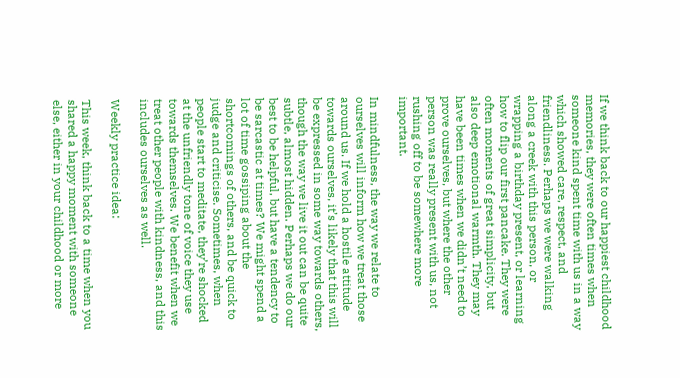If we think back to our happiest childhood memories, they were often times when someone kind spent time with us in a way which showed care, respect, and friendliness. Perhaps we were walking along a creek with this person, or wrapping a birthday present, or learning how to flip our first pancake. They were often moments of great simplicity, but also deep emotional warmth. They may have been times when we didn’t need to prove ourselves, but where the other person was really present with us, not rushing off to be somewhere more important.

In mindfulness, the way we relate to ourselves will inform how we treat those around us. If we hold a hostile attitude towards ourselves, it’s likely that this will be expressed in some way towards others, though the way we live it out can be quite subtle, almost hidden. Perhaps we do our best to be helpful, but have a tendency to be sarcastic at times? We might spend a lot of time gossiping about the shortcomings of others, and be quick to judge and criticise. Sometimes, when people start to meditate, they’re shocked at the unfriendly tone of voice they use towards themselves. We benefit when we treat other people with kindness, and this includes ourselves as well.

Weekly practice idea:

This week, think back to a time when you shared a happy moment with someone else, either in your childhood or more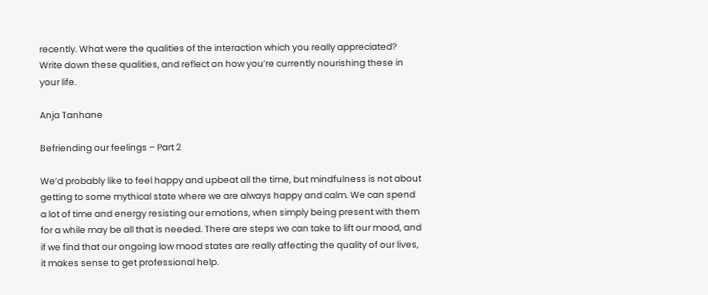recently. What were the qualities of the interaction which you really appreciated? Write down these qualities, and reflect on how you’re currently nourishing these in your life.

Anja Tanhane

Befriending our feelings – Part 2

We’d probably like to feel happy and upbeat all the time, but mindfulness is not about getting to some mythical state where we are always happy and calm. We can spend a lot of time and energy resisting our emotions, when simply being present with them for a while may be all that is needed. There are steps we can take to lift our mood, and if we find that our ongoing low mood states are really affecting the quality of our lives, it makes sense to get professional help.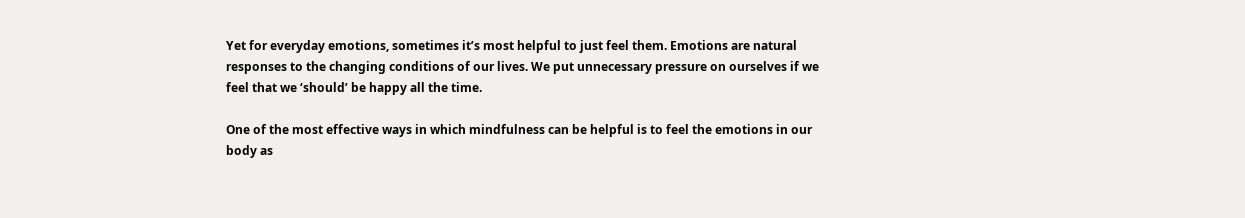Yet for everyday emotions, sometimes it’s most helpful to just feel them. Emotions are natural responses to the changing conditions of our lives. We put unnecessary pressure on ourselves if we feel that we ‘should’ be happy all the time.

One of the most effective ways in which mindfulness can be helpful is to feel the emotions in our body as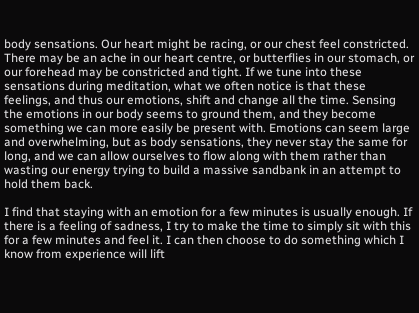body sensations. Our heart might be racing, or our chest feel constricted. There may be an ache in our heart centre, or butterflies in our stomach, or our forehead may be constricted and tight. If we tune into these sensations during meditation, what we often notice is that these feelings, and thus our emotions, shift and change all the time. Sensing the emotions in our body seems to ground them, and they become something we can more easily be present with. Emotions can seem large and overwhelming, but as body sensations, they never stay the same for long, and we can allow ourselves to flow along with them rather than wasting our energy trying to build a massive sandbank in an attempt to hold them back.

I find that staying with an emotion for a few minutes is usually enough. If there is a feeling of sadness, I try to make the time to simply sit with this for a few minutes and feel it. I can then choose to do something which I know from experience will lift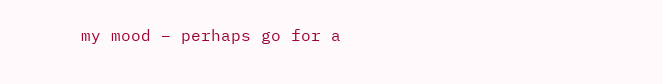my mood – perhaps go for a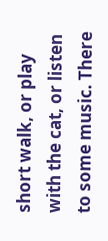short walk, or play with the cat, or listen to some music. There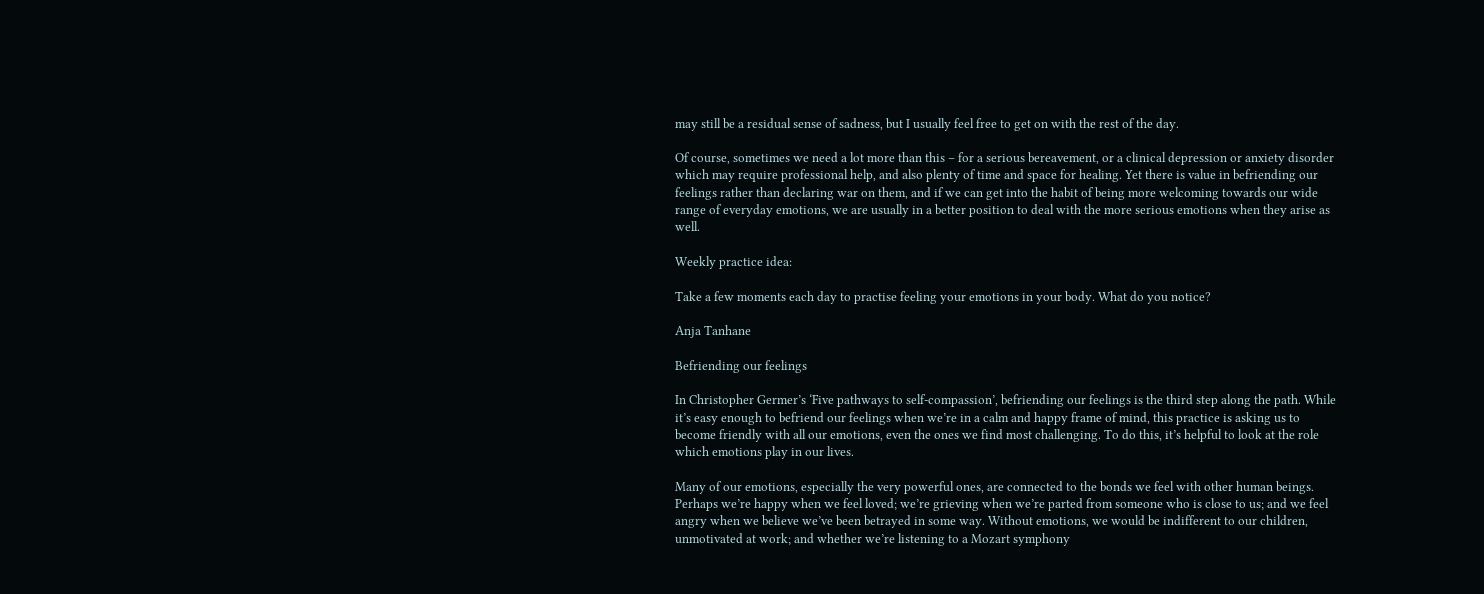may still be a residual sense of sadness, but I usually feel free to get on with the rest of the day.

Of course, sometimes we need a lot more than this – for a serious bereavement, or a clinical depression or anxiety disorder which may require professional help, and also plenty of time and space for healing. Yet there is value in befriending our feelings rather than declaring war on them, and if we can get into the habit of being more welcoming towards our wide range of everyday emotions, we are usually in a better position to deal with the more serious emotions when they arise as well.

Weekly practice idea:

Take a few moments each day to practise feeling your emotions in your body. What do you notice?

Anja Tanhane

Befriending our feelings

In Christopher Germer’s ‘Five pathways to self-compassion’, befriending our feelings is the third step along the path. While it’s easy enough to befriend our feelings when we’re in a calm and happy frame of mind, this practice is asking us to become friendly with all our emotions, even the ones we find most challenging. To do this, it’s helpful to look at the role which emotions play in our lives.

Many of our emotions, especially the very powerful ones, are connected to the bonds we feel with other human beings. Perhaps we’re happy when we feel loved; we’re grieving when we’re parted from someone who is close to us; and we feel angry when we believe we’ve been betrayed in some way. Without emotions, we would be indifferent to our children, unmotivated at work; and whether we’re listening to a Mozart symphony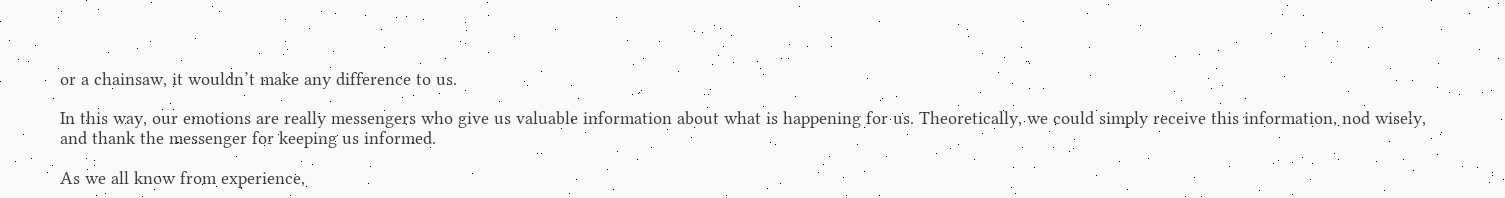or a chainsaw, it wouldn’t make any difference to us.

In this way, our emotions are really messengers who give us valuable information about what is happening for us. Theoretically, we could simply receive this information, nod wisely, and thank the messenger for keeping us informed.

As we all know from experience,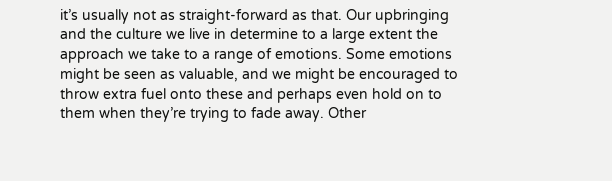it’s usually not as straight-forward as that. Our upbringing and the culture we live in determine to a large extent the approach we take to a range of emotions. Some emotions might be seen as valuable, and we might be encouraged to throw extra fuel onto these and perhaps even hold on to them when they’re trying to fade away. Other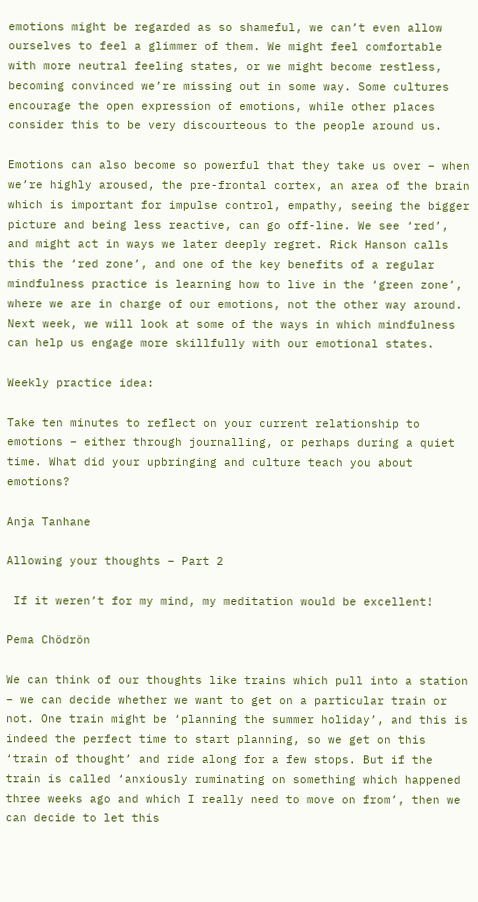emotions might be regarded as so shameful, we can’t even allow ourselves to feel a glimmer of them. We might feel comfortable with more neutral feeling states, or we might become restless, becoming convinced we’re missing out in some way. Some cultures encourage the open expression of emotions, while other places consider this to be very discourteous to the people around us.

Emotions can also become so powerful that they take us over – when we’re highly aroused, the pre-frontal cortex, an area of the brain which is important for impulse control, empathy, seeing the bigger picture and being less reactive, can go off-line. We see ‘red’, and might act in ways we later deeply regret. Rick Hanson calls this the ‘red zone’, and one of the key benefits of a regular mindfulness practice is learning how to live in the ‘green zone’, where we are in charge of our emotions, not the other way around. Next week, we will look at some of the ways in which mindfulness can help us engage more skillfully with our emotional states.

Weekly practice idea:

Take ten minutes to reflect on your current relationship to emotions – either through journalling, or perhaps during a quiet time. What did your upbringing and culture teach you about emotions?

Anja Tanhane

Allowing your thoughts – Part 2

 If it weren’t for my mind, my meditation would be excellent!

Pema Chödrön

We can think of our thoughts like trains which pull into a station – we can decide whether we want to get on a particular train or not. One train might be ‘planning the summer holiday’, and this is indeed the perfect time to start planning, so we get on this ‘train of thought’ and ride along for a few stops. But if the train is called ‘anxiously ruminating on something which happened three weeks ago and which I really need to move on from’, then we can decide to let this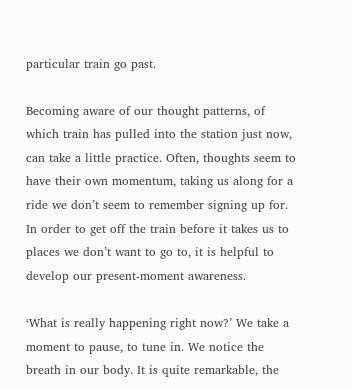particular train go past.

Becoming aware of our thought patterns, of which train has pulled into the station just now, can take a little practice. Often, thoughts seem to have their own momentum, taking us along for a ride we don’t seem to remember signing up for. In order to get off the train before it takes us to places we don’t want to go to, it is helpful to develop our present-moment awareness.

‘What is really happening right now?’ We take a moment to pause, to tune in. We notice the breath in our body. It is quite remarkable, the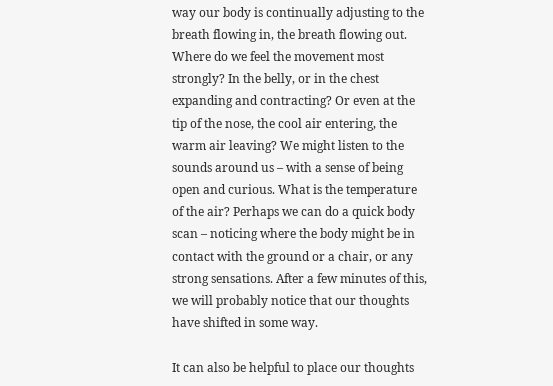way our body is continually adjusting to the breath flowing in, the breath flowing out. Where do we feel the movement most strongly? In the belly, or in the chest expanding and contracting? Or even at the tip of the nose, the cool air entering, the warm air leaving? We might listen to the sounds around us – with a sense of being open and curious. What is the temperature of the air? Perhaps we can do a quick body scan – noticing where the body might be in contact with the ground or a chair, or any strong sensations. After a few minutes of this, we will probably notice that our thoughts have shifted in some way.

It can also be helpful to place our thoughts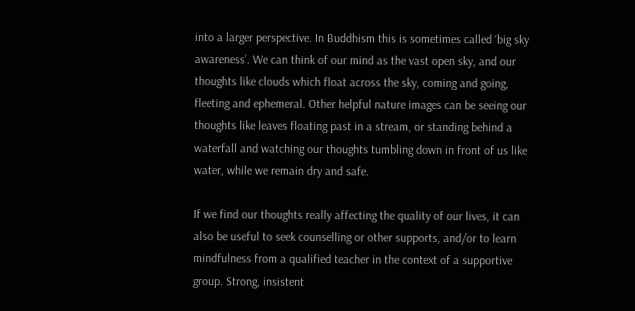into a larger perspective. In Buddhism this is sometimes called ‘big sky awareness’. We can think of our mind as the vast open sky, and our thoughts like clouds which float across the sky, coming and going, fleeting and ephemeral. Other helpful nature images can be seeing our thoughts like leaves floating past in a stream, or standing behind a waterfall and watching our thoughts tumbling down in front of us like water, while we remain dry and safe.

If we find our thoughts really affecting the quality of our lives, it can also be useful to seek counselling or other supports, and/or to learn mindfulness from a qualified teacher in the context of a supportive group. Strong, insistent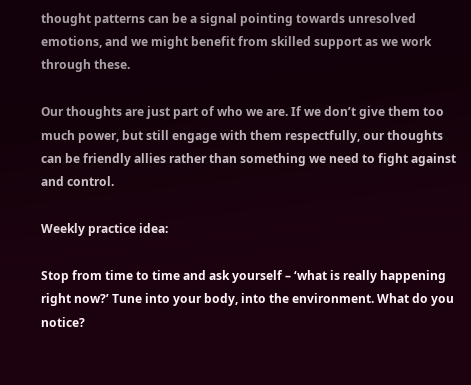thought patterns can be a signal pointing towards unresolved emotions, and we might benefit from skilled support as we work through these.

Our thoughts are just part of who we are. If we don’t give them too much power, but still engage with them respectfully, our thoughts can be friendly allies rather than something we need to fight against and control.

Weekly practice idea:

Stop from time to time and ask yourself – ‘what is really happening right now?’ Tune into your body, into the environment. What do you notice?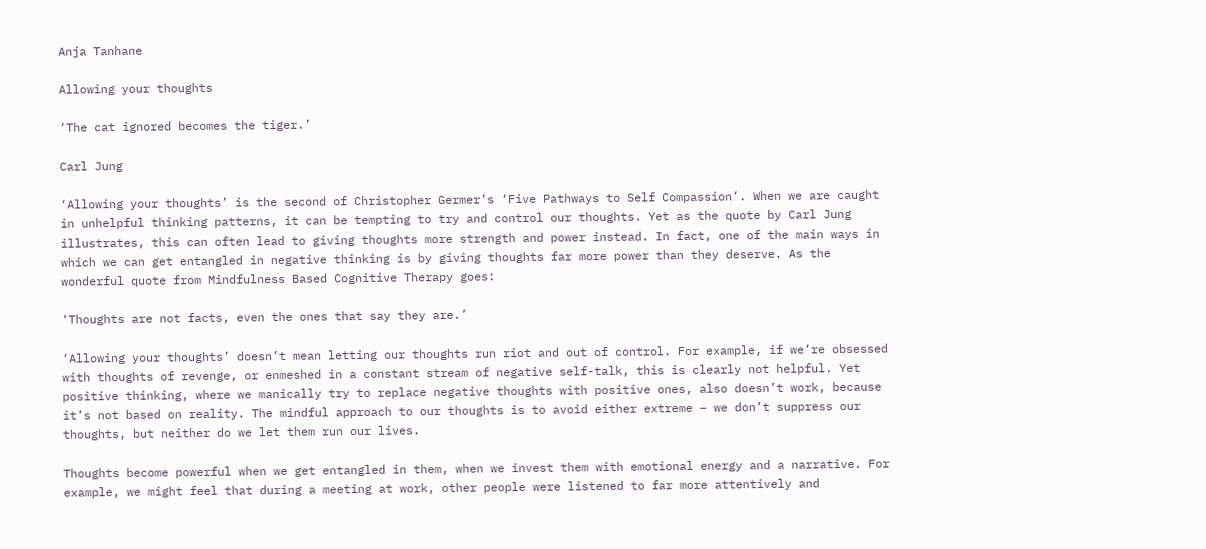Anja Tanhane

Allowing your thoughts

‘The cat ignored becomes the tiger.’

Carl Jung

‘Allowing your thoughts’ is the second of Christopher Germer’s ‘Five Pathways to Self Compassion’. When we are caught in unhelpful thinking patterns, it can be tempting to try and control our thoughts. Yet as the quote by Carl Jung illustrates, this can often lead to giving thoughts more strength and power instead. In fact, one of the main ways in which we can get entangled in negative thinking is by giving thoughts far more power than they deserve. As the wonderful quote from Mindfulness Based Cognitive Therapy goes:

‘Thoughts are not facts, even the ones that say they are.’

‘Allowing your thoughts’ doesn’t mean letting our thoughts run riot and out of control. For example, if we’re obsessed with thoughts of revenge, or enmeshed in a constant stream of negative self-talk, this is clearly not helpful. Yet positive thinking, where we manically try to replace negative thoughts with positive ones, also doesn’t work, because it’s not based on reality. The mindful approach to our thoughts is to avoid either extreme – we don’t suppress our thoughts, but neither do we let them run our lives.

Thoughts become powerful when we get entangled in them, when we invest them with emotional energy and a narrative. For example, we might feel that during a meeting at work, other people were listened to far more attentively and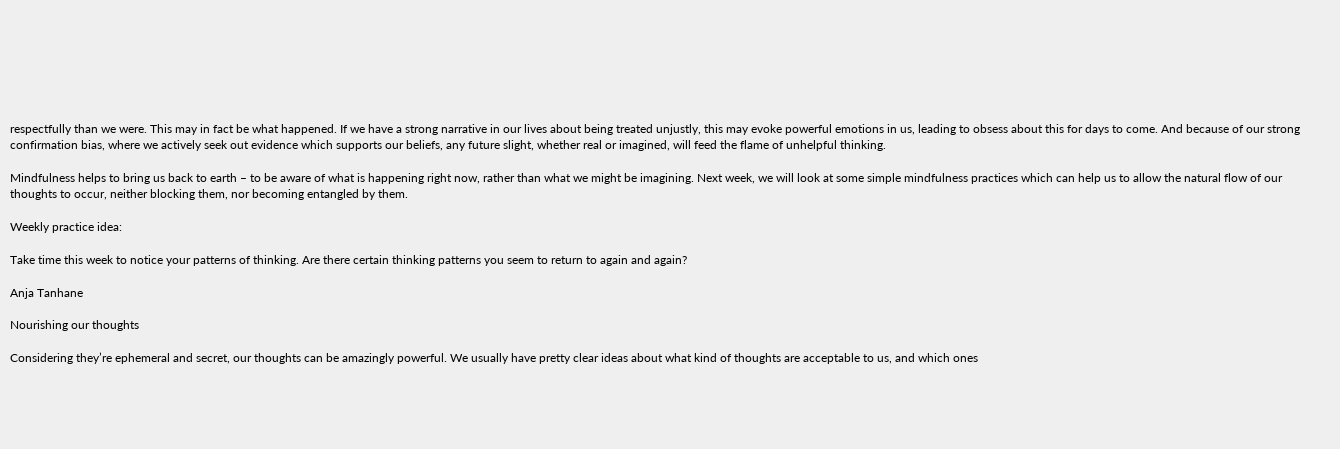respectfully than we were. This may in fact be what happened. If we have a strong narrative in our lives about being treated unjustly, this may evoke powerful emotions in us, leading to obsess about this for days to come. And because of our strong confirmation bias, where we actively seek out evidence which supports our beliefs, any future slight, whether real or imagined, will feed the flame of unhelpful thinking.

Mindfulness helps to bring us back to earth – to be aware of what is happening right now, rather than what we might be imagining. Next week, we will look at some simple mindfulness practices which can help us to allow the natural flow of our thoughts to occur, neither blocking them, nor becoming entangled by them.

Weekly practice idea:

Take time this week to notice your patterns of thinking. Are there certain thinking patterns you seem to return to again and again?

Anja Tanhane

Nourishing our thoughts

Considering they’re ephemeral and secret, our thoughts can be amazingly powerful. We usually have pretty clear ideas about what kind of thoughts are acceptable to us, and which ones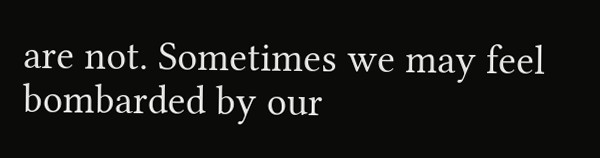are not. Sometimes we may feel bombarded by our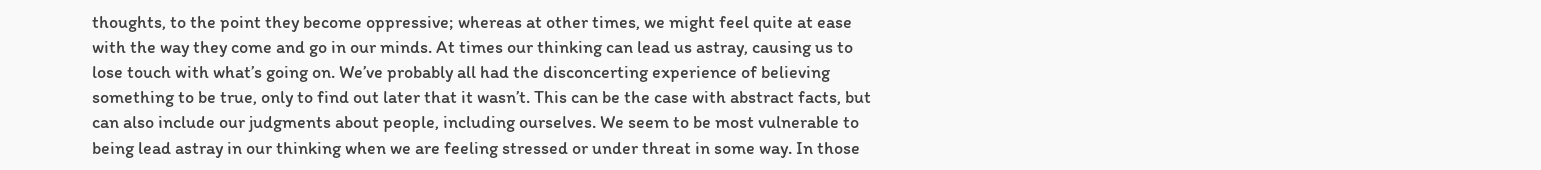thoughts, to the point they become oppressive; whereas at other times, we might feel quite at ease with the way they come and go in our minds. At times our thinking can lead us astray, causing us to lose touch with what’s going on. We’ve probably all had the disconcerting experience of believing something to be true, only to find out later that it wasn’t. This can be the case with abstract facts, but can also include our judgments about people, including ourselves. We seem to be most vulnerable to being lead astray in our thinking when we are feeling stressed or under threat in some way. In those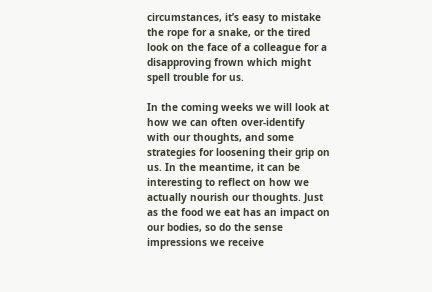circumstances, it’s easy to mistake the rope for a snake, or the tired look on the face of a colleague for a disapproving frown which might spell trouble for us.

In the coming weeks we will look at how we can often over-identify with our thoughts, and some strategies for loosening their grip on us. In the meantime, it can be interesting to reflect on how we actually nourish our thoughts. Just as the food we eat has an impact on our bodies, so do the sense impressions we receive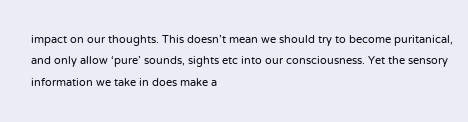impact on our thoughts. This doesn’t mean we should try to become puritanical, and only allow ‘pure’ sounds, sights etc into our consciousness. Yet the sensory information we take in does make a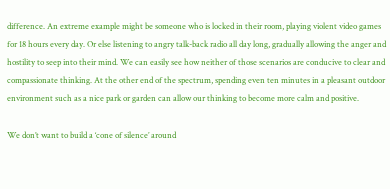difference. An extreme example might be someone who is locked in their room, playing violent video games for 18 hours every day. Or else listening to angry talk-back radio all day long, gradually allowing the anger and hostility to seep into their mind. We can easily see how neither of those scenarios are conducive to clear and compassionate thinking. At the other end of the spectrum, spending even ten minutes in a pleasant outdoor environment such as a nice park or garden can allow our thinking to become more calm and positive.

We don’t want to build a ‘cone of silence’ around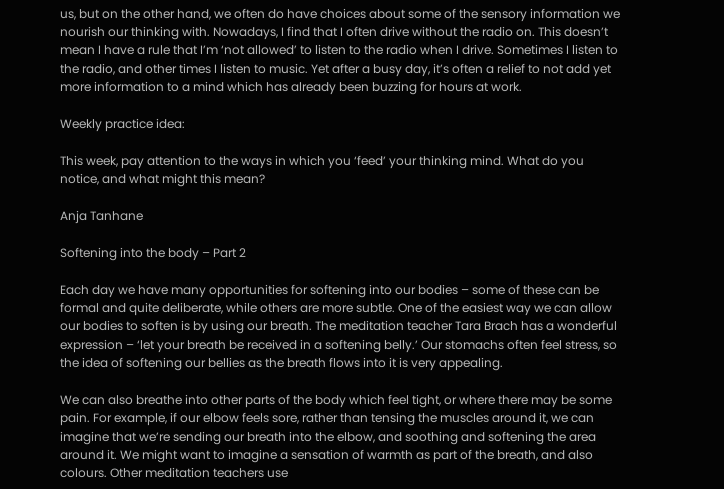us, but on the other hand, we often do have choices about some of the sensory information we nourish our thinking with. Nowadays, I find that I often drive without the radio on. This doesn’t mean I have a rule that I’m ‘not allowed’ to listen to the radio when I drive. Sometimes I listen to the radio, and other times I listen to music. Yet after a busy day, it’s often a relief to not add yet more information to a mind which has already been buzzing for hours at work.

Weekly practice idea:

This week, pay attention to the ways in which you ‘feed’ your thinking mind. What do you notice, and what might this mean?

Anja Tanhane

Softening into the body – Part 2

Each day we have many opportunities for softening into our bodies – some of these can be formal and quite deliberate, while others are more subtle. One of the easiest way we can allow our bodies to soften is by using our breath. The meditation teacher Tara Brach has a wonderful expression – ‘let your breath be received in a softening belly.’ Our stomachs often feel stress, so the idea of softening our bellies as the breath flows into it is very appealing.

We can also breathe into other parts of the body which feel tight, or where there may be some pain. For example, if our elbow feels sore, rather than tensing the muscles around it, we can imagine that we’re sending our breath into the elbow, and soothing and softening the area around it. We might want to imagine a sensation of warmth as part of the breath, and also colours. Other meditation teachers use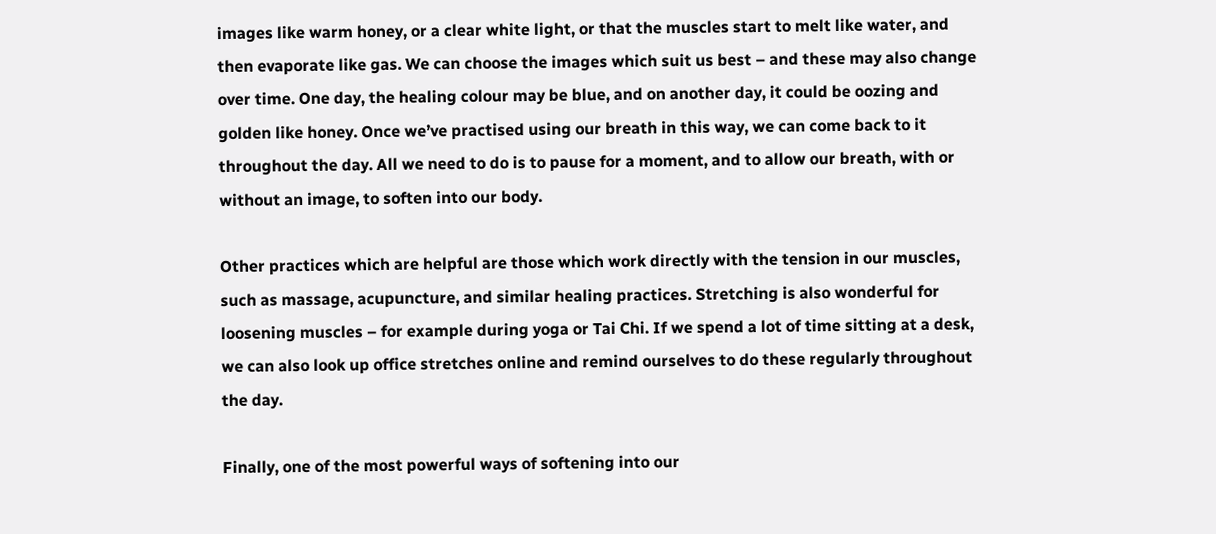images like warm honey, or a clear white light, or that the muscles start to melt like water, and then evaporate like gas. We can choose the images which suit us best – and these may also change over time. One day, the healing colour may be blue, and on another day, it could be oozing and golden like honey. Once we’ve practised using our breath in this way, we can come back to it throughout the day. All we need to do is to pause for a moment, and to allow our breath, with or without an image, to soften into our body.

Other practices which are helpful are those which work directly with the tension in our muscles, such as massage, acupuncture, and similar healing practices. Stretching is also wonderful for loosening muscles – for example during yoga or Tai Chi. If we spend a lot of time sitting at a desk, we can also look up office stretches online and remind ourselves to do these regularly throughout the day.

Finally, one of the most powerful ways of softening into our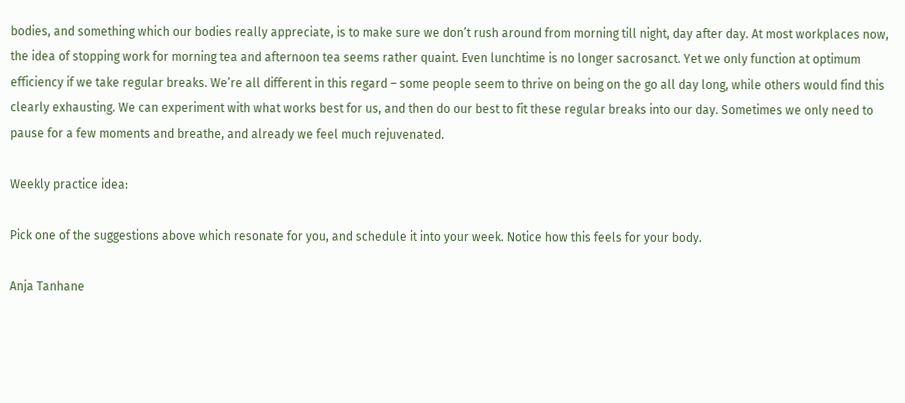bodies, and something which our bodies really appreciate, is to make sure we don’t rush around from morning till night, day after day. At most workplaces now, the idea of stopping work for morning tea and afternoon tea seems rather quaint. Even lunchtime is no longer sacrosanct. Yet we only function at optimum efficiency if we take regular breaks. We’re all different in this regard – some people seem to thrive on being on the go all day long, while others would find this clearly exhausting. We can experiment with what works best for us, and then do our best to fit these regular breaks into our day. Sometimes we only need to pause for a few moments and breathe, and already we feel much rejuvenated.

Weekly practice idea:

Pick one of the suggestions above which resonate for you, and schedule it into your week. Notice how this feels for your body.

Anja Tanhane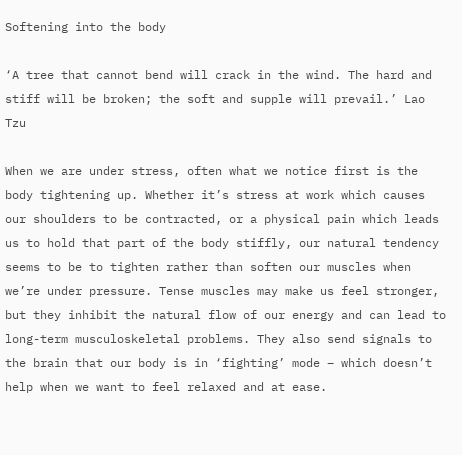Softening into the body

‘A tree that cannot bend will crack in the wind. The hard and stiff will be broken; the soft and supple will prevail.’ Lao Tzu

When we are under stress, often what we notice first is the body tightening up. Whether it’s stress at work which causes our shoulders to be contracted, or a physical pain which leads us to hold that part of the body stiffly, our natural tendency seems to be to tighten rather than soften our muscles when we’re under pressure. Tense muscles may make us feel stronger, but they inhibit the natural flow of our energy and can lead to long-term musculoskeletal problems. They also send signals to the brain that our body is in ‘fighting’ mode – which doesn’t help when we want to feel relaxed and at ease.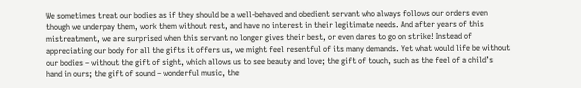We sometimes treat our bodies as if they should be a well-behaved and obedient servant who always follows our orders even though we underpay them, work them without rest, and have no interest in their legitimate needs. And after years of this mistreatment, we are surprised when this servant no longer gives their best, or even dares to go on strike! Instead of appreciating our body for all the gifts it offers us, we might feel resentful of its many demands. Yet what would life be without our bodies – without the gift of sight, which allows us to see beauty and love; the gift of touch, such as the feel of a child’s hand in ours; the gift of sound – wonderful music, the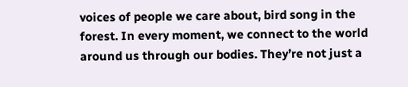voices of people we care about, bird song in the forest. In every moment, we connect to the world around us through our bodies. They’re not just a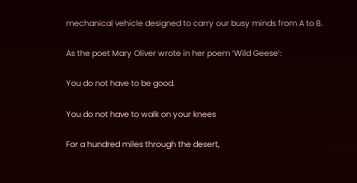mechanical vehicle designed to carry our busy minds from A to B.

As the poet Mary Oliver wrote in her poem ‘Wild Geese’:

You do not have to be good.

You do not have to walk on your knees

For a hundred miles through the desert,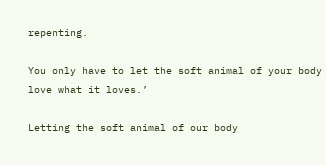repenting.

You only have to let the soft animal of your body love what it loves.’

Letting the soft animal of our body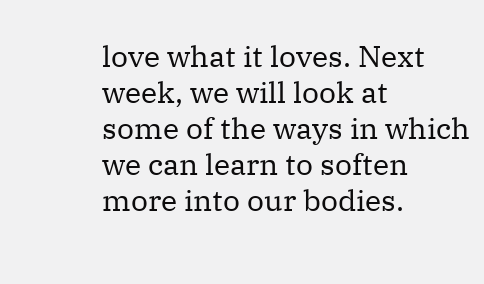love what it loves. Next week, we will look at some of the ways in which we can learn to soften more into our bodies.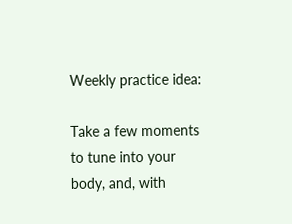Weekly practice idea:

Take a few moments to tune into your body, and, with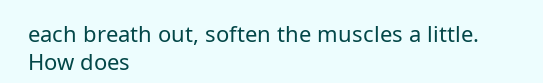each breath out, soften the muscles a little. How does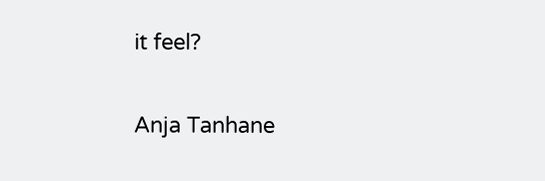it feel?

Anja Tanhane